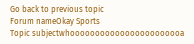Go back to previous topic
Forum nameOkay Sports
Topic subjectwhooooooooooooooooooooooa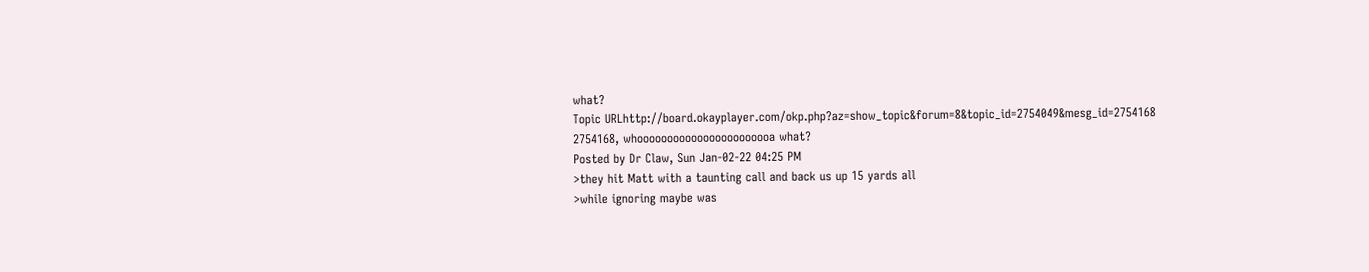what?
Topic URLhttp://board.okayplayer.com/okp.php?az=show_topic&forum=8&topic_id=2754049&mesg_id=2754168
2754168, whooooooooooooooooooooooa what?
Posted by Dr Claw, Sun Jan-02-22 04:25 PM
>they hit Matt with a taunting call and back us up 15 yards all
>while ignoring maybe was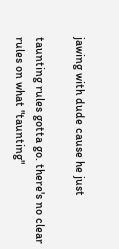jawing with dude cause he just

taunting rules gotta go. there's no clear rules on what "taunting"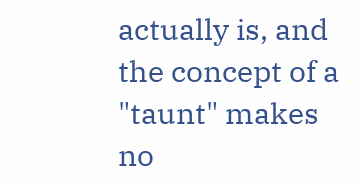actually is, and the concept of a "taunt" makes no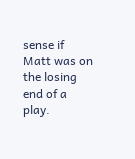sense if Matt was on the losing end of a play.